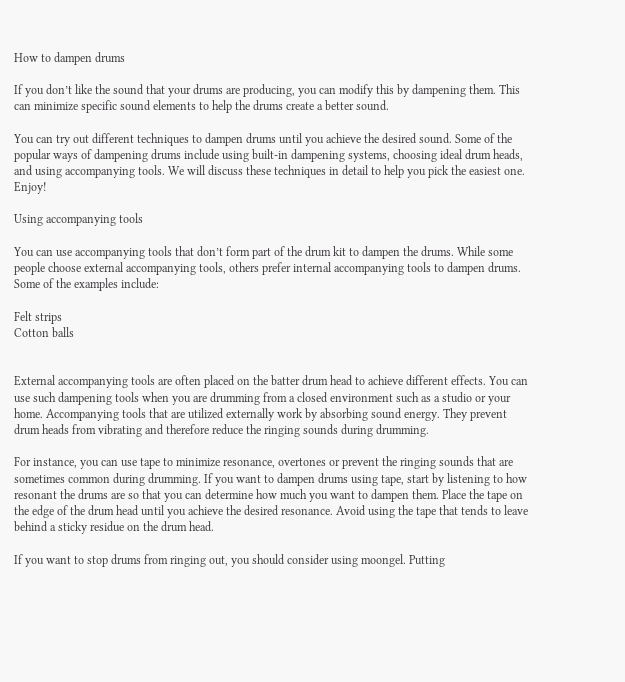How to dampen drums

If you don’t like the sound that your drums are producing, you can modify this by dampening them. This can minimize specific sound elements to help the drums create a better sound.

You can try out different techniques to dampen drums until you achieve the desired sound. Some of the popular ways of dampening drums include using built-in dampening systems, choosing ideal drum heads, and using accompanying tools. We will discuss these techniques in detail to help you pick the easiest one. Enjoy!

Using accompanying tools

You can use accompanying tools that don’t form part of the drum kit to dampen the drums. While some people choose external accompanying tools, others prefer internal accompanying tools to dampen drums. Some of the examples include:

Felt strips
Cotton balls


External accompanying tools are often placed on the batter drum head to achieve different effects. You can use such dampening tools when you are drumming from a closed environment such as a studio or your home. Accompanying tools that are utilized externally work by absorbing sound energy. They prevent drum heads from vibrating and therefore reduce the ringing sounds during drumming.

For instance, you can use tape to minimize resonance, overtones or prevent the ringing sounds that are sometimes common during drumming. If you want to dampen drums using tape, start by listening to how resonant the drums are so that you can determine how much you want to dampen them. Place the tape on the edge of the drum head until you achieve the desired resonance. Avoid using the tape that tends to leave behind a sticky residue on the drum head.

If you want to stop drums from ringing out, you should consider using moongel. Putting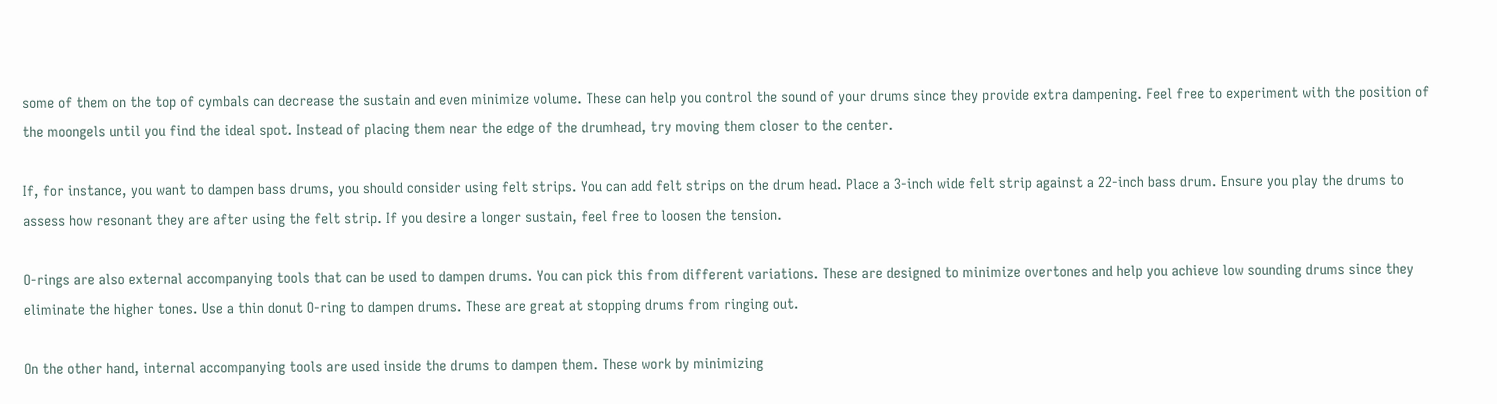some of them on the top of cymbals can decrease the sustain and even minimize volume. These can help you control the sound of your drums since they provide extra dampening. Feel free to experiment with the position of the moongels until you find the ideal spot. Instead of placing them near the edge of the drumhead, try moving them closer to the center.

If, for instance, you want to dampen bass drums, you should consider using felt strips. You can add felt strips on the drum head. Place a 3-inch wide felt strip against a 22-inch bass drum. Ensure you play the drums to assess how resonant they are after using the felt strip. If you desire a longer sustain, feel free to loosen the tension.

O-rings are also external accompanying tools that can be used to dampen drums. You can pick this from different variations. These are designed to minimize overtones and help you achieve low sounding drums since they eliminate the higher tones. Use a thin donut O-ring to dampen drums. These are great at stopping drums from ringing out.

On the other hand, internal accompanying tools are used inside the drums to dampen them. These work by minimizing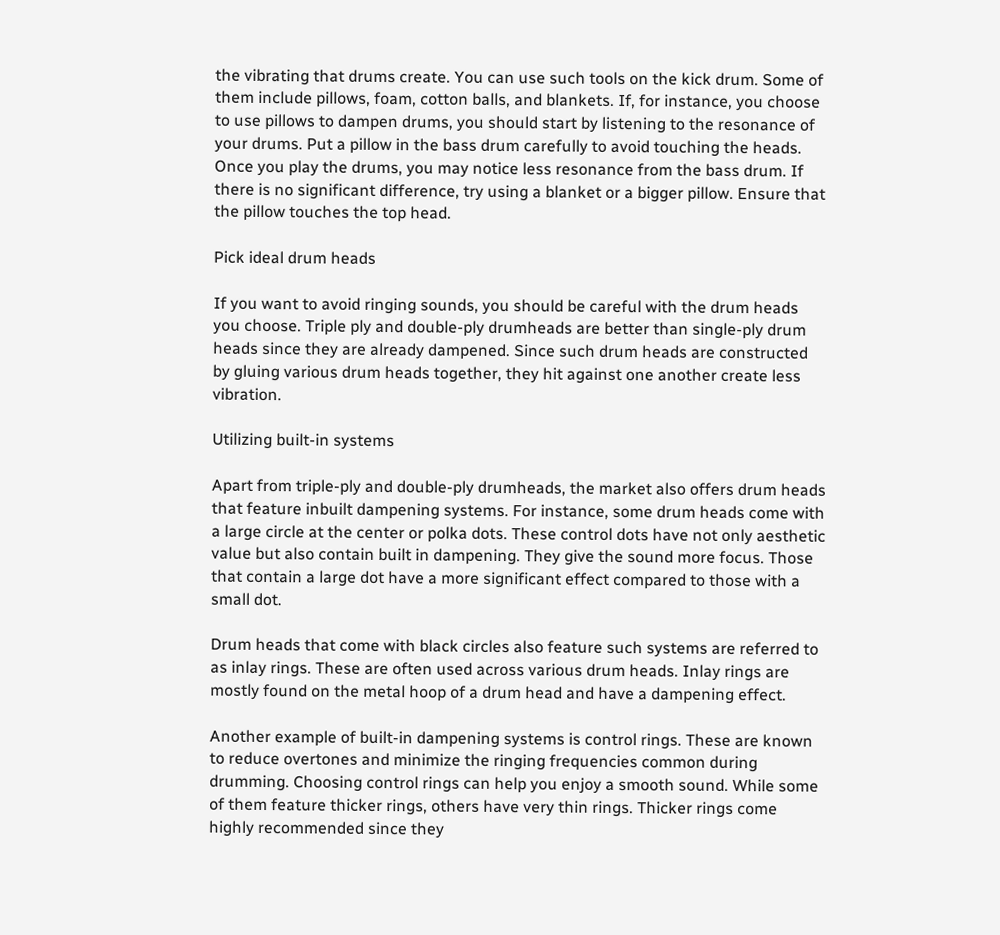the vibrating that drums create. You can use such tools on the kick drum. Some of them include pillows, foam, cotton balls, and blankets. If, for instance, you choose to use pillows to dampen drums, you should start by listening to the resonance of your drums. Put a pillow in the bass drum carefully to avoid touching the heads. Once you play the drums, you may notice less resonance from the bass drum. If there is no significant difference, try using a blanket or a bigger pillow. Ensure that the pillow touches the top head.

Pick ideal drum heads

If you want to avoid ringing sounds, you should be careful with the drum heads you choose. Triple ply and double-ply drumheads are better than single-ply drum heads since they are already dampened. Since such drum heads are constructed by gluing various drum heads together, they hit against one another create less vibration.

Utilizing built-in systems

Apart from triple-ply and double-ply drumheads, the market also offers drum heads that feature inbuilt dampening systems. For instance, some drum heads come with a large circle at the center or polka dots. These control dots have not only aesthetic value but also contain built in dampening. They give the sound more focus. Those that contain a large dot have a more significant effect compared to those with a small dot.

Drum heads that come with black circles also feature such systems are referred to as inlay rings. These are often used across various drum heads. Inlay rings are mostly found on the metal hoop of a drum head and have a dampening effect.

Another example of built-in dampening systems is control rings. These are known to reduce overtones and minimize the ringing frequencies common during drumming. Choosing control rings can help you enjoy a smooth sound. While some of them feature thicker rings, others have very thin rings. Thicker rings come highly recommended since they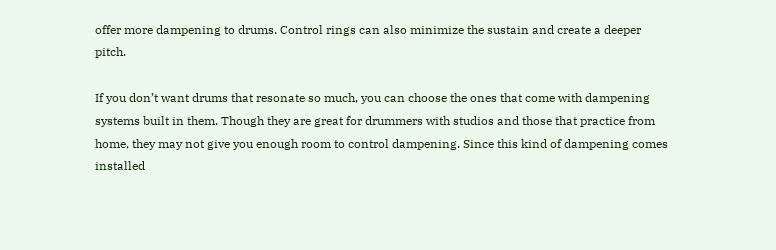offer more dampening to drums. Control rings can also minimize the sustain and create a deeper pitch.

If you don’t want drums that resonate so much, you can choose the ones that come with dampening systems built in them. Though they are great for drummers with studios and those that practice from home, they may not give you enough room to control dampening. Since this kind of dampening comes installed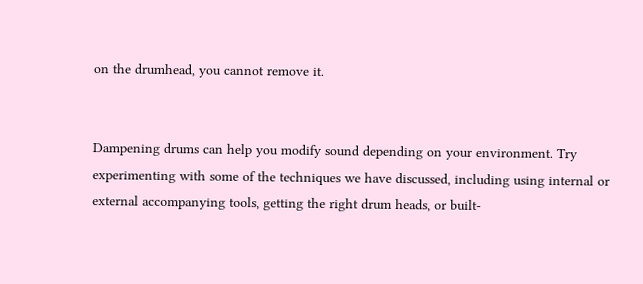on the drumhead, you cannot remove it.


Dampening drums can help you modify sound depending on your environment. Try experimenting with some of the techniques we have discussed, including using internal or external accompanying tools, getting the right drum heads, or built-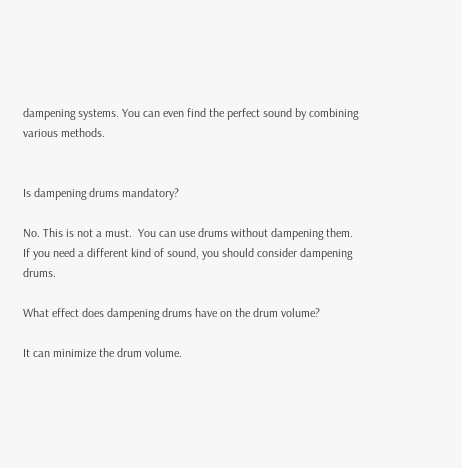dampening systems. You can even find the perfect sound by combining various methods.


Is dampening drums mandatory?

No. This is not a must.  You can use drums without dampening them. If you need a different kind of sound, you should consider dampening drums.

What effect does dampening drums have on the drum volume?

It can minimize the drum volume.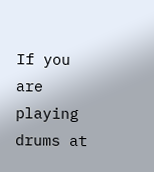If you are playing drums at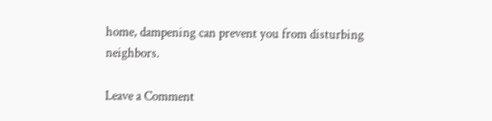home, dampening can prevent you from disturbing neighbors.

Leave a Comment